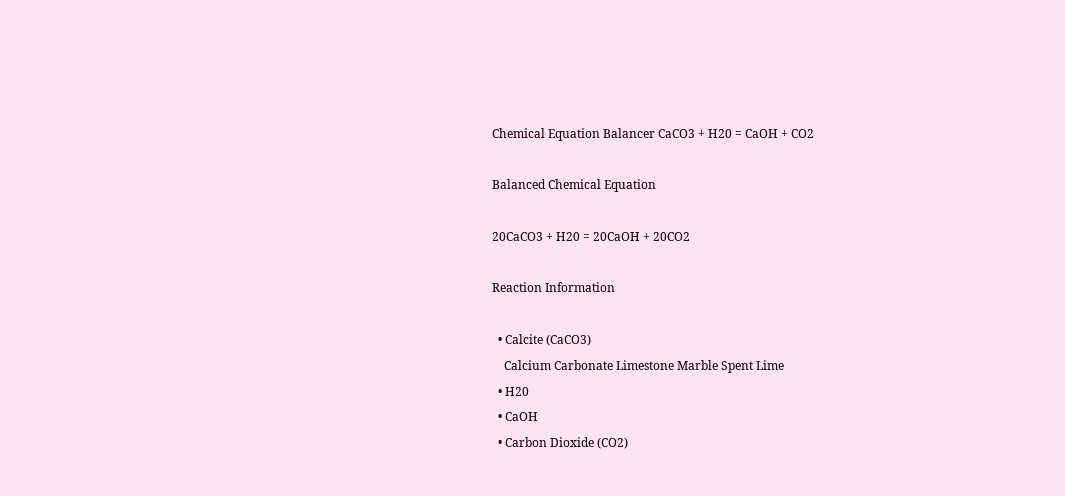Chemical Equation Balancer CaCO3 + H20 = CaOH + CO2

Balanced Chemical Equation

20CaCO3 + H20 = 20CaOH + 20CO2

Reaction Information

  • Calcite (CaCO3)
    Calcium Carbonate Limestone Marble Spent Lime
  • H20
  • CaOH
  • Carbon Dioxide (CO2)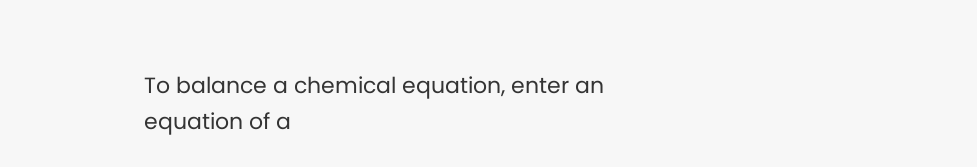To balance a chemical equation, enter an equation of a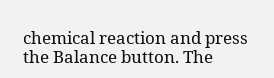chemical reaction and press the Balance button. The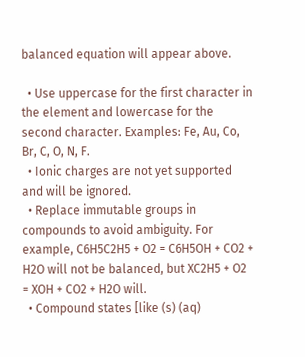balanced equation will appear above.

  • Use uppercase for the first character in the element and lowercase for the second character. Examples: Fe, Au, Co, Br, C, O, N, F.
  • Ionic charges are not yet supported and will be ignored.
  • Replace immutable groups in compounds to avoid ambiguity. For example, C6H5C2H5 + O2 = C6H5OH + CO2 + H2O will not be balanced, but XC2H5 + O2 = XOH + CO2 + H2O will.
  • Compound states [like (s) (aq)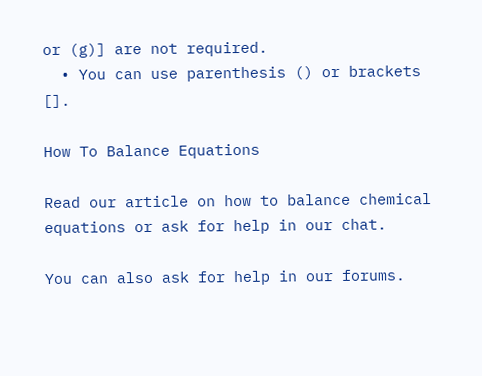or (g)] are not required.
  • You can use parenthesis () or brackets [].

How To Balance Equations

Read our article on how to balance chemical equations or ask for help in our chat.

You can also ask for help in our forums.